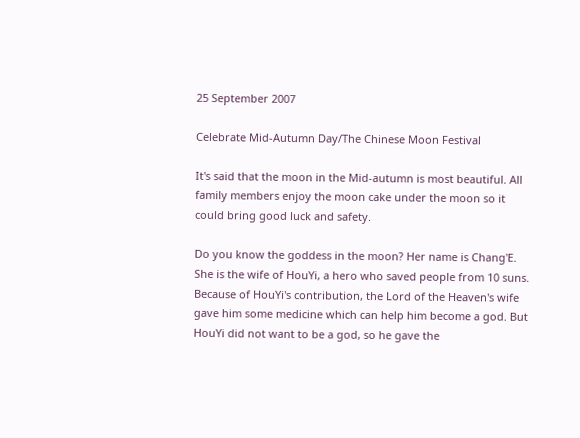25 September 2007

Celebrate Mid-Autumn Day/The Chinese Moon Festival

It's said that the moon in the Mid-autumn is most beautiful. All family members enjoy the moon cake under the moon so it could bring good luck and safety.

Do you know the goddess in the moon? Her name is Chang'E. She is the wife of HouYi, a hero who saved people from 10 suns. Because of HouYi's contribution, the Lord of the Heaven's wife gave him some medicine which can help him become a god. But HouYi did not want to be a god, so he gave the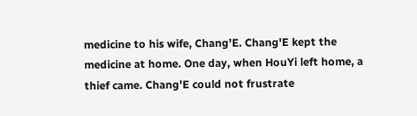medicine to his wife, Chang'E. Chang'E kept the medicine at home. One day, when HouYi left home, a thief came. Chang'E could not frustrate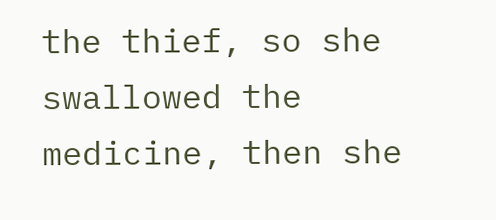the thief, so she swallowed the medicine, then she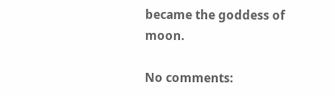became the goddess of moon.

No comments: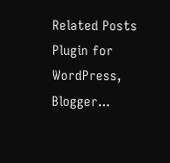Related Posts Plugin for WordPress, Blogger...